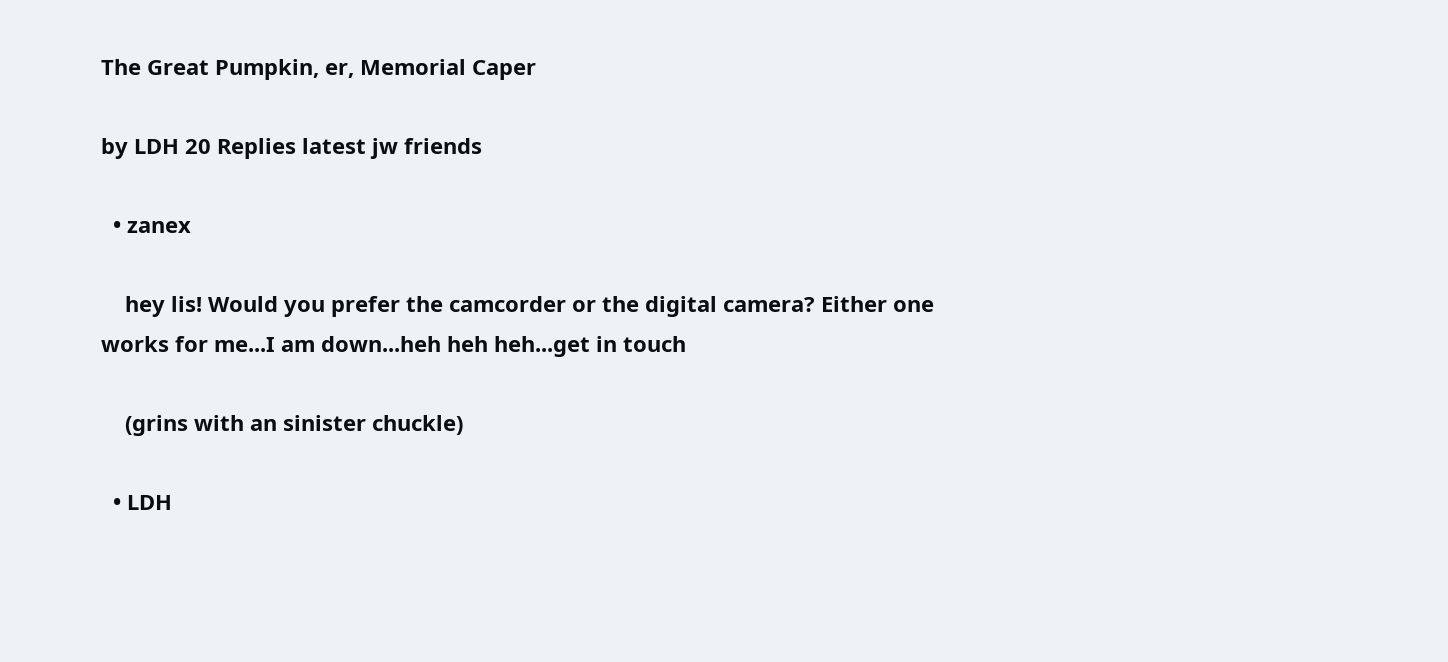The Great Pumpkin, er, Memorial Caper

by LDH 20 Replies latest jw friends

  • zanex

    hey lis! Would you prefer the camcorder or the digital camera? Either one works for me...I am down...heh heh heh...get in touch

    (grins with an sinister chuckle)

  • LDH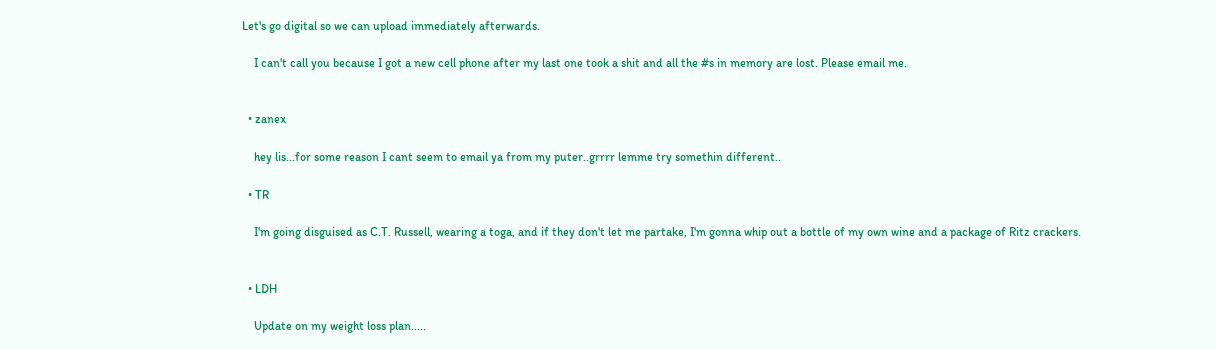Let's go digital so we can upload immediately afterwards.

    I can't call you because I got a new cell phone after my last one took a shit and all the #s in memory are lost. Please email me.


  • zanex

    hey lis...for some reason I cant seem to email ya from my puter..grrrr lemme try somethin different..

  • TR

    I'm going disguised as C.T. Russell, wearing a toga, and if they don't let me partake, I'm gonna whip out a bottle of my own wine and a package of Ritz crackers.


  • LDH

    Update on my weight loss plan.....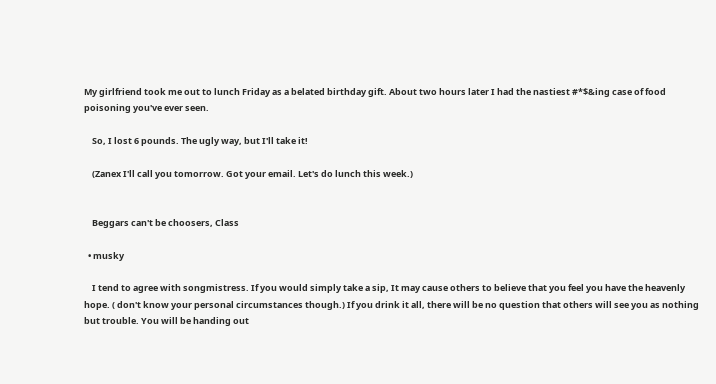My girlfriend took me out to lunch Friday as a belated birthday gift. About two hours later I had the nastiest #*$&ing case of food poisoning you've ever seen.

    So, I lost 6 pounds. The ugly way, but I'll take it!

    (Zanex I'll call you tomorrow. Got your email. Let's do lunch this week.)


    Beggars can't be choosers, Class

  • musky

    I tend to agree with songmistress. If you would simply take a sip, It may cause others to believe that you feel you have the heavenly hope. ( don't know your personal circumstances though.) If you drink it all, there will be no question that others will see you as nothing but trouble. You will be handing out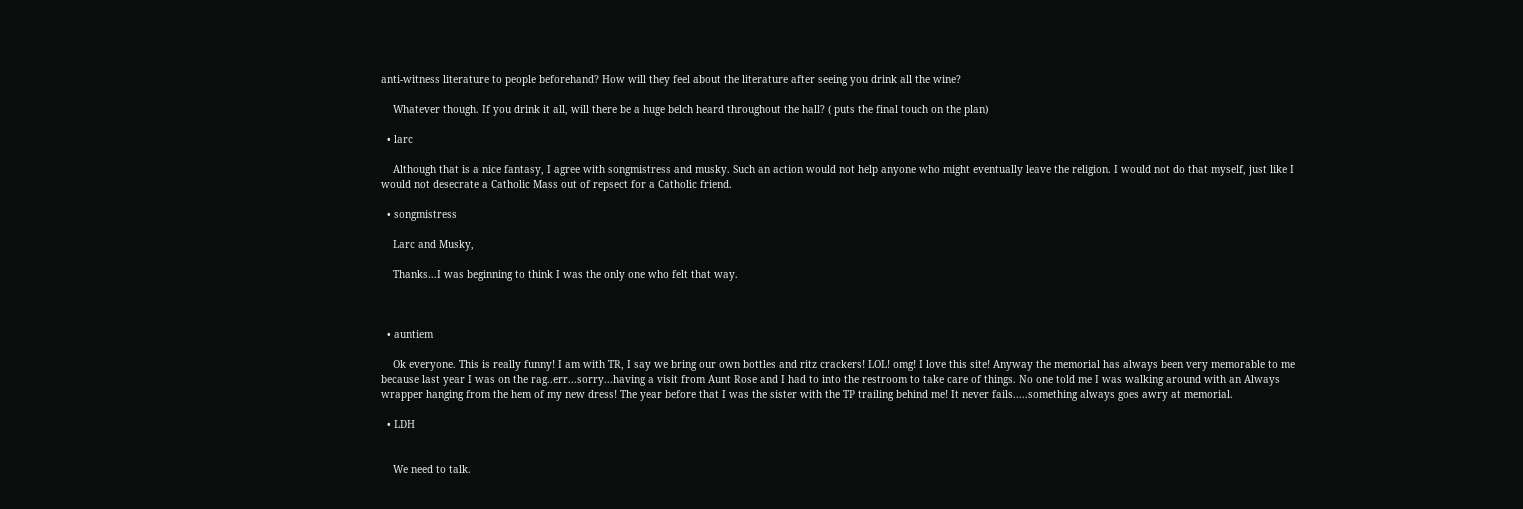anti-witness literature to people beforehand? How will they feel about the literature after seeing you drink all the wine?

    Whatever though. If you drink it all, will there be a huge belch heard throughout the hall? ( puts the final touch on the plan)

  • larc

    Although that is a nice fantasy, I agree with songmistress and musky. Such an action would not help anyone who might eventually leave the religion. I would not do that myself, just like I would not desecrate a Catholic Mass out of repsect for a Catholic friend.

  • songmistress

    Larc and Musky,

    Thanks...I was beginning to think I was the only one who felt that way.



  • auntiem

    Ok everyone. This is really funny! I am with TR, I say we bring our own bottles and ritz crackers! LOL! omg! I love this site! Anyway the memorial has always been very memorable to me because last year I was on the rag..err...sorry...having a visit from Aunt Rose and I had to into the restroom to take care of things. No one told me I was walking around with an Always wrapper hanging from the hem of my new dress! The year before that I was the sister with the TP trailing behind me! It never fails.....something always goes awry at memorial.

  • LDH


    We need to talk.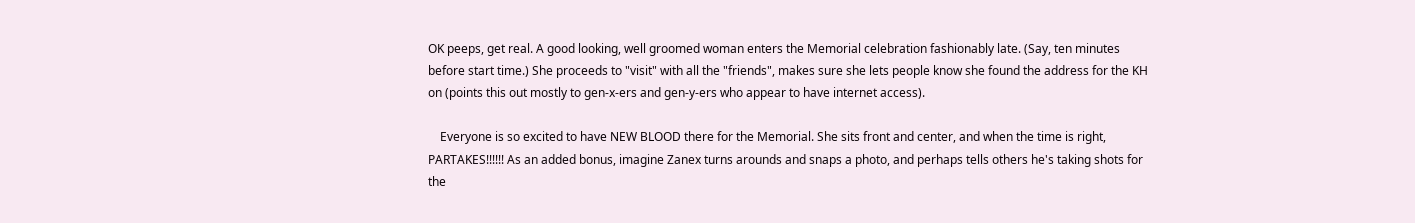OK peeps, get real. A good looking, well groomed woman enters the Memorial celebration fashionably late. (Say, ten minutes before start time.) She proceeds to "visit" with all the "friends", makes sure she lets people know she found the address for the KH on (points this out mostly to gen-x-ers and gen-y-ers who appear to have internet access).

    Everyone is so excited to have NEW BLOOD there for the Memorial. She sits front and center, and when the time is right, PARTAKES!!!!!! As an added bonus, imagine Zanex turns arounds and snaps a photo, and perhaps tells others he's taking shots for the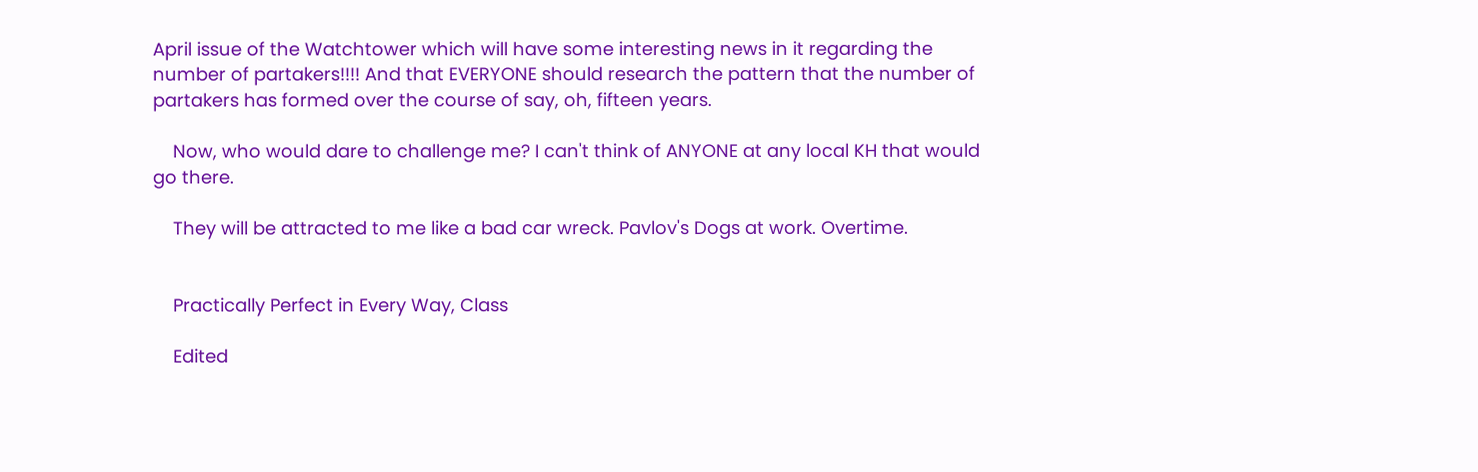April issue of the Watchtower which will have some interesting news in it regarding the number of partakers!!!! And that EVERYONE should research the pattern that the number of partakers has formed over the course of say, oh, fifteen years.

    Now, who would dare to challenge me? I can't think of ANYONE at any local KH that would go there.

    They will be attracted to me like a bad car wreck. Pavlov's Dogs at work. Overtime.


    Practically Perfect in Every Way, Class

    Edited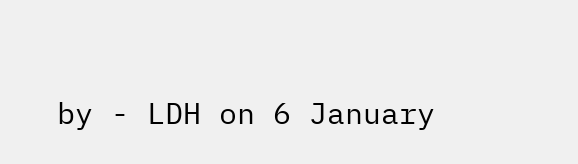by - LDH on 6 January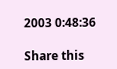2003 0:48:36

Share this